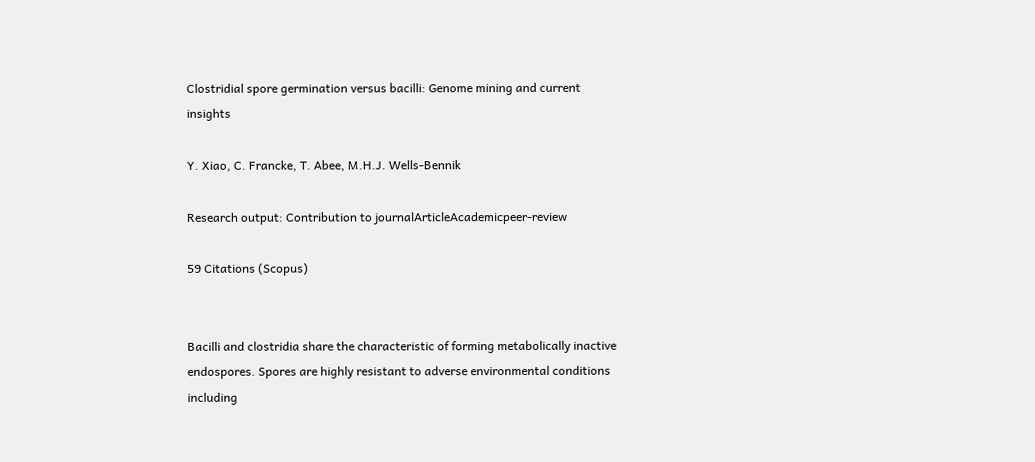Clostridial spore germination versus bacilli: Genome mining and current insights

Y. Xiao, C. Francke, T. Abee, M.H.J. Wells-Bennik

Research output: Contribution to journalArticleAcademicpeer-review

59 Citations (Scopus)


Bacilli and clostridia share the characteristic of forming metabolically inactive endospores. Spores are highly resistant to adverse environmental conditions including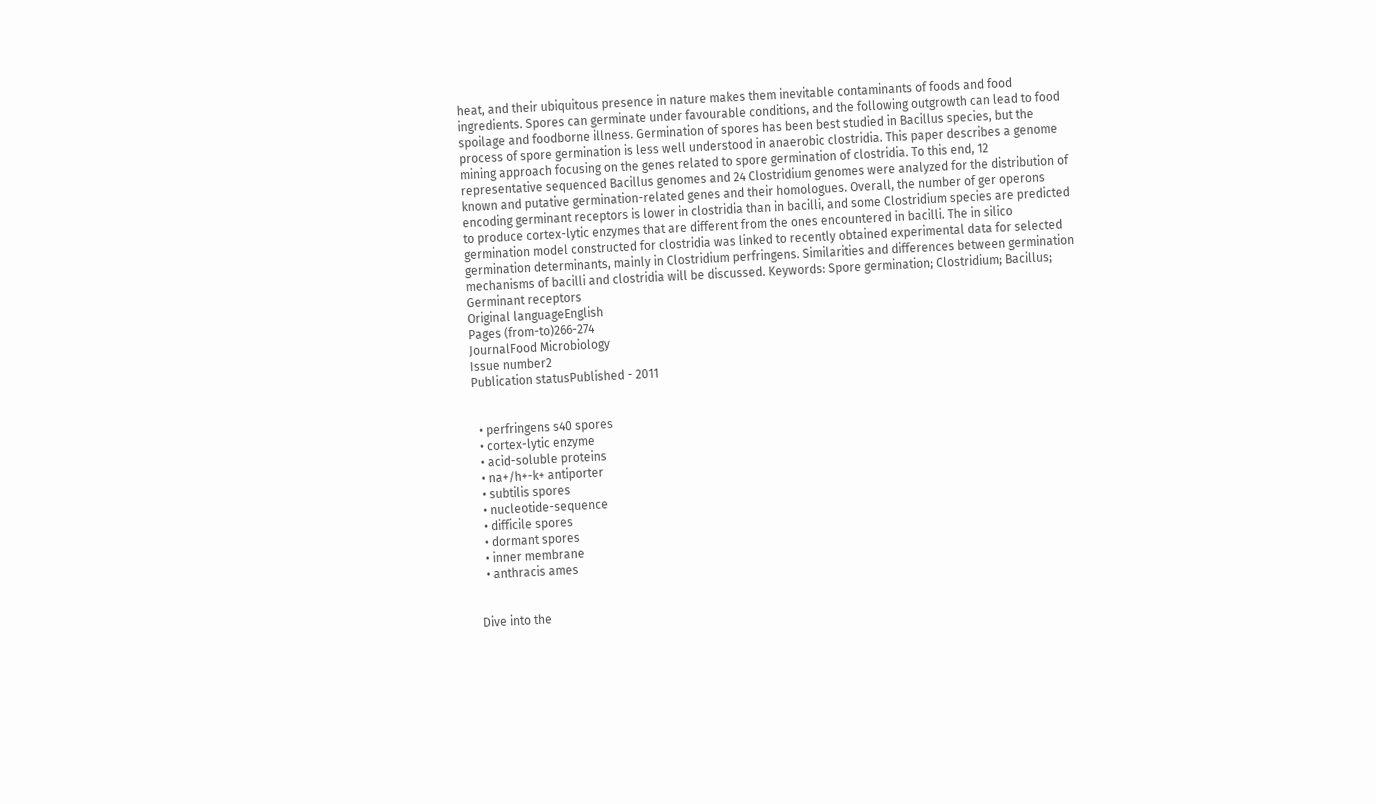heat, and their ubiquitous presence in nature makes them inevitable contaminants of foods and food ingredients. Spores can germinate under favourable conditions, and the following outgrowth can lead to food spoilage and foodborne illness. Germination of spores has been best studied in Bacillus species, but the process of spore germination is less well understood in anaerobic clostridia. This paper describes a genome mining approach focusing on the genes related to spore germination of clostridia. To this end, 12 representative sequenced Bacillus genomes and 24 Clostridium genomes were analyzed for the distribution of known and putative germination-related genes and their homologues. Overall, the number of ger operons encoding germinant receptors is lower in clostridia than in bacilli, and some Clostridium species are predicted to produce cortex-lytic enzymes that are different from the ones encountered in bacilli. The in silico germination model constructed for clostridia was linked to recently obtained experimental data for selected germination determinants, mainly in Clostridium perfringens. Similarities and differences between germination mechanisms of bacilli and clostridia will be discussed. Keywords: Spore germination; Clostridium; Bacillus; Germinant receptors
Original languageEnglish
Pages (from-to)266-274
JournalFood Microbiology
Issue number2
Publication statusPublished - 2011


  • perfringens s40 spores
  • cortex-lytic enzyme
  • acid-soluble proteins
  • na+/h+-k+ antiporter
  • subtilis spores
  • nucleotide-sequence
  • difficile spores
  • dormant spores
  • inner membrane
  • anthracis ames


Dive into the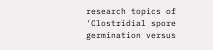research topics of 'Clostridial spore germination versus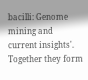bacilli: Genome mining and current insights'. Together they form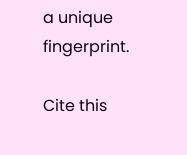a unique fingerprint.

Cite this